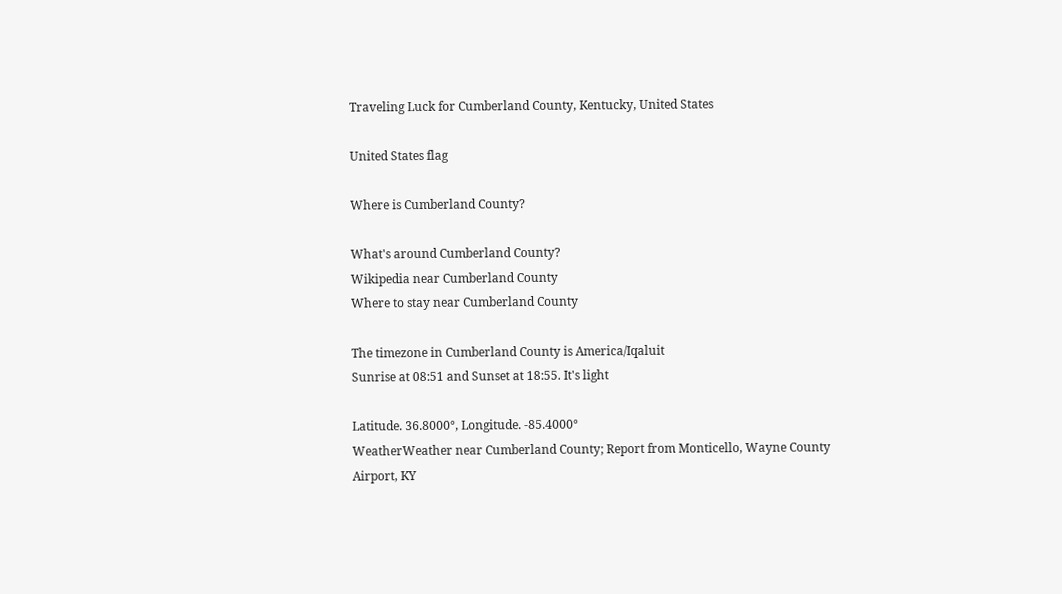Traveling Luck for Cumberland County, Kentucky, United States

United States flag

Where is Cumberland County?

What's around Cumberland County?
Wikipedia near Cumberland County
Where to stay near Cumberland County

The timezone in Cumberland County is America/Iqaluit
Sunrise at 08:51 and Sunset at 18:55. It's light

Latitude. 36.8000°, Longitude. -85.4000°
WeatherWeather near Cumberland County; Report from Monticello, Wayne County Airport, KY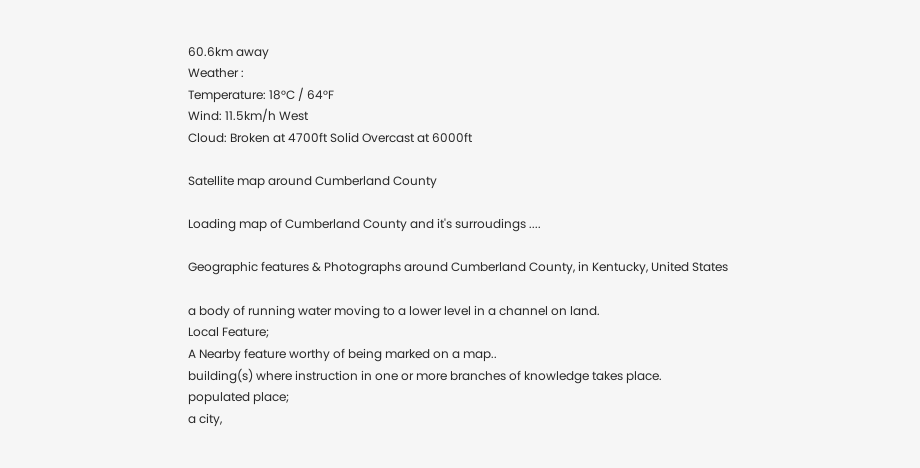60.6km away
Weather :
Temperature: 18°C / 64°F
Wind: 11.5km/h West
Cloud: Broken at 4700ft Solid Overcast at 6000ft

Satellite map around Cumberland County

Loading map of Cumberland County and it's surroudings ....

Geographic features & Photographs around Cumberland County, in Kentucky, United States

a body of running water moving to a lower level in a channel on land.
Local Feature;
A Nearby feature worthy of being marked on a map..
building(s) where instruction in one or more branches of knowledge takes place.
populated place;
a city,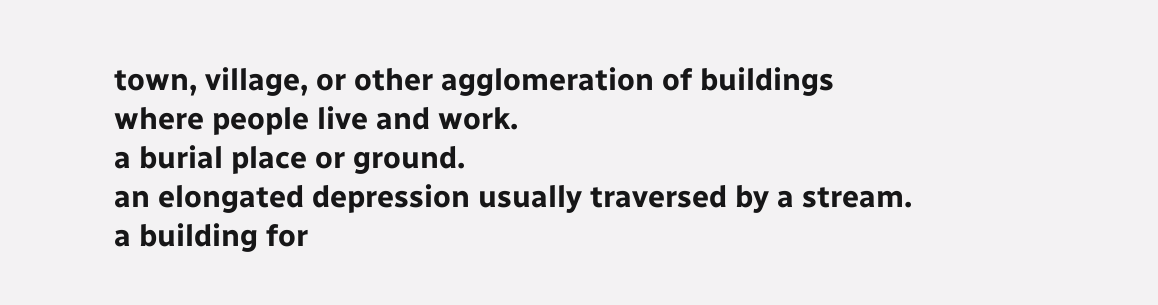town, village, or other agglomeration of buildings where people live and work.
a burial place or ground.
an elongated depression usually traversed by a stream.
a building for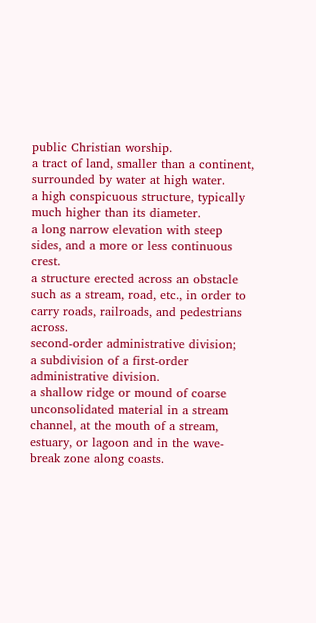public Christian worship.
a tract of land, smaller than a continent, surrounded by water at high water.
a high conspicuous structure, typically much higher than its diameter.
a long narrow elevation with steep sides, and a more or less continuous crest.
a structure erected across an obstacle such as a stream, road, etc., in order to carry roads, railroads, and pedestrians across.
second-order administrative division;
a subdivision of a first-order administrative division.
a shallow ridge or mound of coarse unconsolidated material in a stream channel, at the mouth of a stream, estuary, or lagoon and in the wave-break zone along coasts.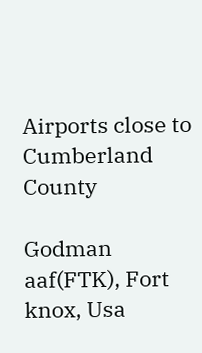Airports close to Cumberland County

Godman aaf(FTK), Fort knox, Usa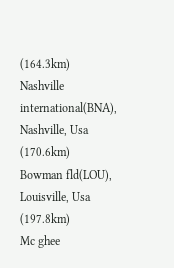(164.3km)
Nashville international(BNA), Nashville, Usa (170.6km)
Bowman fld(LOU), Louisville, Usa (197.8km)
Mc ghee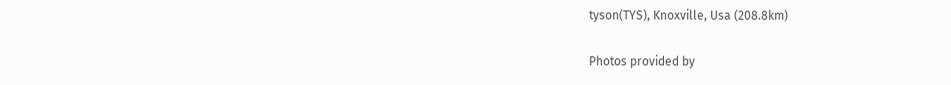tyson(TYS), Knoxville, Usa (208.8km)

Photos provided by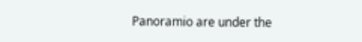Panoramio are under the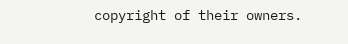copyright of their owners.